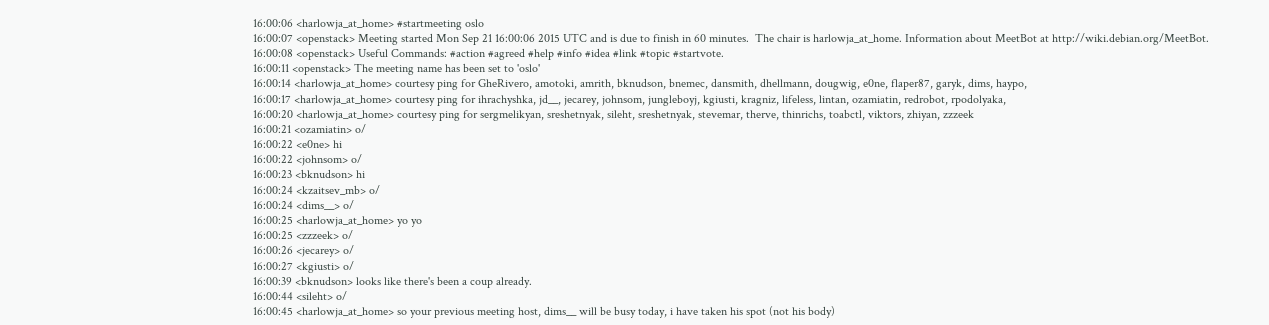16:00:06 <harlowja_at_home> #startmeeting oslo
16:00:07 <openstack> Meeting started Mon Sep 21 16:00:06 2015 UTC and is due to finish in 60 minutes.  The chair is harlowja_at_home. Information about MeetBot at http://wiki.debian.org/MeetBot.
16:00:08 <openstack> Useful Commands: #action #agreed #help #info #idea #link #topic #startvote.
16:00:11 <openstack> The meeting name has been set to 'oslo'
16:00:14 <harlowja_at_home> courtesy ping for GheRivero, amotoki, amrith, bknudson, bnemec, dansmith, dhellmann, dougwig, e0ne, flaper87, garyk, dims, haypo,
16:00:17 <harlowja_at_home> courtesy ping for ihrachyshka, jd__, jecarey, johnsom, jungleboyj, kgiusti, kragniz, lifeless, lintan, ozamiatin, redrobot, rpodolyaka,
16:00:20 <harlowja_at_home> courtesy ping for sergmelikyan, sreshetnyak, sileht, sreshetnyak, stevemar, therve, thinrichs, toabctl, viktors, zhiyan, zzzeek
16:00:21 <ozamiatin> o/
16:00:22 <e0ne> hi
16:00:22 <johnsom> o/
16:00:23 <bknudson> hi
16:00:24 <kzaitsev_mb> o/
16:00:24 <dims__> o/
16:00:25 <harlowja_at_home> yo yo
16:00:25 <zzzeek> o/
16:00:26 <jecarey> o/
16:00:27 <kgiusti> o/
16:00:39 <bknudson> looks like there's been a coup already.
16:00:44 <sileht> o/
16:00:45 <harlowja_at_home> so your previous meeting host, dims__ will be busy today, i have taken his spot (not his body)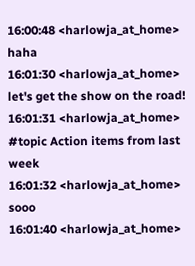16:00:48 <harlowja_at_home> haha
16:01:30 <harlowja_at_home> let's get the show on the road!
16:01:31 <harlowja_at_home> #topic Action items from last week
16:01:32 <harlowja_at_home> sooo
16:01:40 <harlowja_at_home>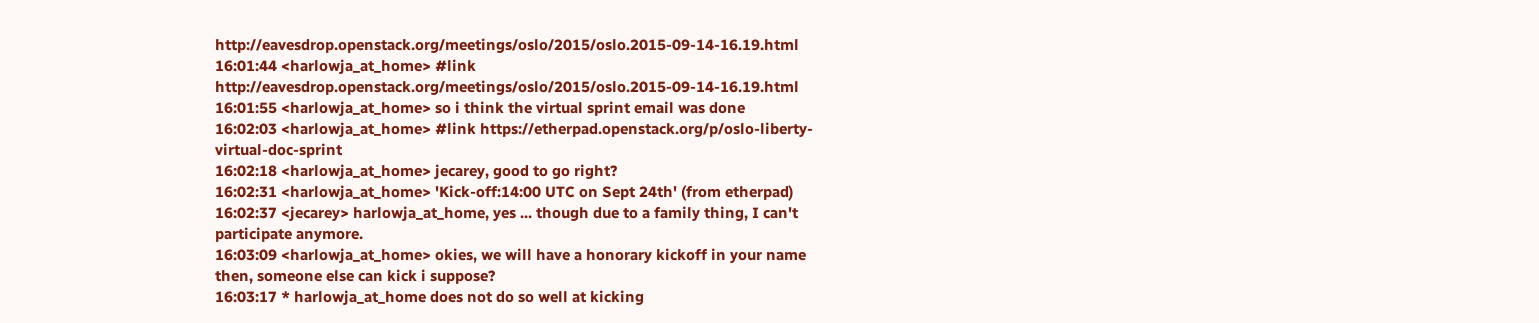http://eavesdrop.openstack.org/meetings/oslo/2015/oslo.2015-09-14-16.19.html
16:01:44 <harlowja_at_home> #link http://eavesdrop.openstack.org/meetings/oslo/2015/oslo.2015-09-14-16.19.html
16:01:55 <harlowja_at_home> so i think the virtual sprint email was done
16:02:03 <harlowja_at_home> #link https://etherpad.openstack.org/p/oslo-liberty-virtual-doc-sprint
16:02:18 <harlowja_at_home> jecarey, good to go right?
16:02:31 <harlowja_at_home> 'Kick-off:14:00 UTC on Sept 24th' (from etherpad)
16:02:37 <jecarey> harlowja_at_home, yes ... though due to a family thing, I can't participate anymore.
16:03:09 <harlowja_at_home> okies, we will have a honorary kickoff in your name then, someone else can kick i suppose?
16:03:17 * harlowja_at_home does not do so well at kicking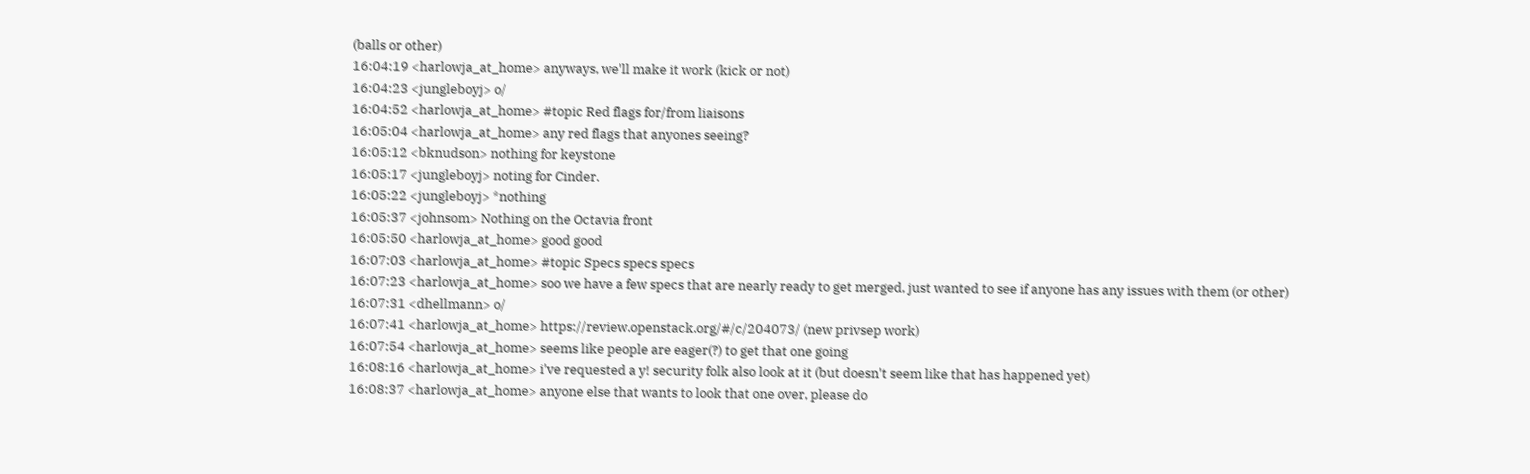(balls or other)
16:04:19 <harlowja_at_home> anyways, we'll make it work (kick or not)
16:04:23 <jungleboyj> o/
16:04:52 <harlowja_at_home> #topic Red flags for/from liaisons
16:05:04 <harlowja_at_home> any red flags that anyones seeing?
16:05:12 <bknudson> nothing for keystone
16:05:17 <jungleboyj> noting for Cinder.
16:05:22 <jungleboyj> *nothing
16:05:37 <johnsom> Nothing on the Octavia front
16:05:50 <harlowja_at_home> good good
16:07:03 <harlowja_at_home> #topic Specs specs specs
16:07:23 <harlowja_at_home> soo we have a few specs that are nearly ready to get merged, just wanted to see if anyone has any issues with them (or other)
16:07:31 <dhellmann> o/
16:07:41 <harlowja_at_home> https://review.openstack.org/#/c/204073/ (new privsep work)
16:07:54 <harlowja_at_home> seems like people are eager(?) to get that one going
16:08:16 <harlowja_at_home> i've requested a y! security folk also look at it (but doesn't seem like that has happened yet)
16:08:37 <harlowja_at_home> anyone else that wants to look that one over, please do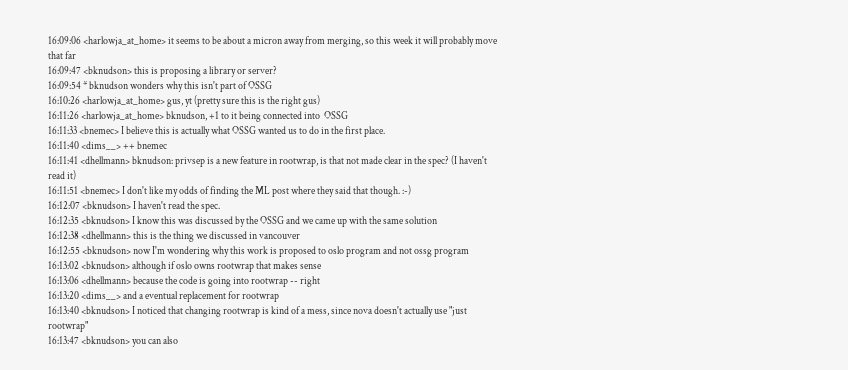16:09:06 <harlowja_at_home> it seems to be about a micron away from merging, so this week it will probably move that far
16:09:47 <bknudson> this is proposing a library or server?
16:09:54 * bknudson wonders why this isn't part of OSSG
16:10:26 <harlowja_at_home> gus, yt (pretty sure this is the right gus)
16:11:26 <harlowja_at_home> bknudson, +1 to it being connected into  OSSG
16:11:33 <bnemec> I believe this is actually what OSSG wanted us to do in the first place.
16:11:40 <dims__> ++ bnemec
16:11:41 <dhellmann> bknudson: privsep is a new feature in rootwrap, is that not made clear in the spec? (I haven't read it)
16:11:51 <bnemec> I don't like my odds of finding the ML post where they said that though. :-)
16:12:07 <bknudson> I haven't read the spec.
16:12:35 <bknudson> I know this was discussed by the OSSG and we came up with the same solution
16:12:38 <dhellmann> this is the thing we discussed in vancouver
16:12:55 <bknudson> now I'm wondering why this work is proposed to oslo program and not ossg program
16:13:02 <bknudson> although if oslo owns rootwrap that makes sense
16:13:06 <dhellmann> because the code is going into rootwrap -- right
16:13:20 <dims__> and a eventual replacement for rootwrap
16:13:40 <bknudson> I noticed that changing rootwrap is kind of a mess, since nova doesn't actually use "just rootwrap"
16:13:47 <bknudson> you can also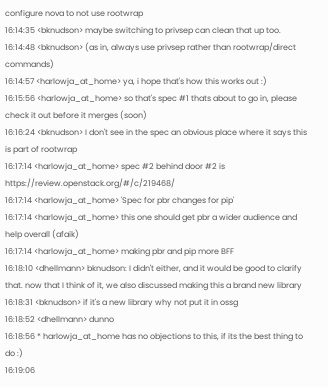configure nova to not use rootwrap
16:14:35 <bknudson> maybe switching to privsep can clean that up too.
16:14:48 <bknudson> (as in, always use privsep rather than rootwrap/direct commands)
16:14:57 <harlowja_at_home> ya, i hope that's how this works out :)
16:15:56 <harlowja_at_home> so that's spec #1 thats about to go in, please check it out before it merges (soon)
16:16:24 <bknudson> I don't see in the spec an obvious place where it says this is part of rootwrap
16:17:14 <harlowja_at_home> spec #2 behind door #2 is https://review.openstack.org/#/c/219468/
16:17:14 <harlowja_at_home> 'Spec for pbr changes for pip'
16:17:14 <harlowja_at_home> this one should get pbr a wider audience and help overall (afaik)
16:17:14 <harlowja_at_home> making pbr and pip more BFF
16:18:10 <dhellmann> bknudson: I didn't either, and it would be good to clarify that. now that I think of it, we also discussed making this a brand new library
16:18:31 <bknudson> if it's a new library why not put it in ossg
16:18:52 <dhellmann> dunno
16:18:56 * harlowja_at_home has no objections to this, if its the best thing to do :)
16:19:06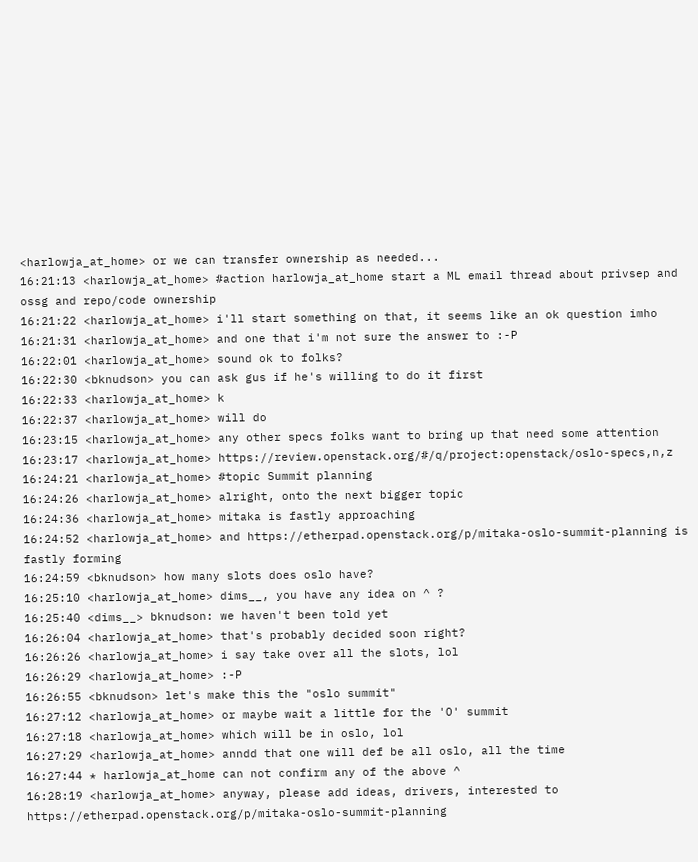<harlowja_at_home> or we can transfer ownership as needed...
16:21:13 <harlowja_at_home> #action harlowja_at_home start a ML email thread about privsep and ossg and repo/code ownership
16:21:22 <harlowja_at_home> i'll start something on that, it seems like an ok question imho
16:21:31 <harlowja_at_home> and one that i'm not sure the answer to :-P
16:22:01 <harlowja_at_home> sound ok to folks?
16:22:30 <bknudson> you can ask gus if he's willing to do it first
16:22:33 <harlowja_at_home> k
16:22:37 <harlowja_at_home> will do
16:23:15 <harlowja_at_home> any other specs folks want to bring up that need some attention
16:23:17 <harlowja_at_home> https://review.openstack.org/#/q/project:openstack/oslo-specs,n,z
16:24:21 <harlowja_at_home> #topic Summit planning
16:24:26 <harlowja_at_home> alright, onto the next bigger topic
16:24:36 <harlowja_at_home> mitaka is fastly approaching
16:24:52 <harlowja_at_home> and https://etherpad.openstack.org/p/mitaka-oslo-summit-planning is fastly forming
16:24:59 <bknudson> how many slots does oslo have?
16:25:10 <harlowja_at_home> dims__, you have any idea on ^ ?
16:25:40 <dims__> bknudson: we haven't been told yet
16:26:04 <harlowja_at_home> that's probably decided soon right?
16:26:26 <harlowja_at_home> i say take over all the slots, lol
16:26:29 <harlowja_at_home> :-P
16:26:55 <bknudson> let's make this the "oslo summit"
16:27:12 <harlowja_at_home> or maybe wait a little for the 'O' summit
16:27:18 <harlowja_at_home> which will be in oslo, lol
16:27:29 <harlowja_at_home> anndd that one will def be all oslo, all the time
16:27:44 * harlowja_at_home can not confirm any of the above ^
16:28:19 <harlowja_at_home> anyway, please add ideas, drivers, interested to https://etherpad.openstack.org/p/mitaka-oslo-summit-planning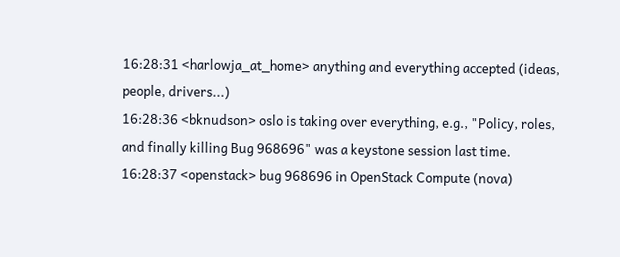16:28:31 <harlowja_at_home> anything and everything accepted (ideas, people, drivers...)
16:28:36 <bknudson> oslo is taking over everything, e.g., "Policy, roles, and finally killing Bug 968696" was a keystone session last time.
16:28:37 <openstack> bug 968696 in OpenStack Compute (nova)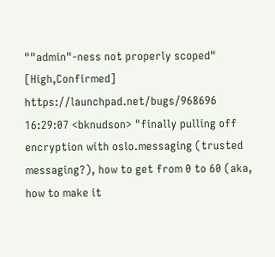""admin"-ness not properly scoped" [High,Confirmed] https://launchpad.net/bugs/968696
16:29:07 <bknudson> "finally pulling off encryption with oslo.messaging (trusted messaging?), how to get from 0 to 60 (aka, how to make it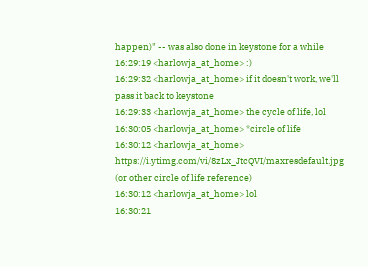happen)" -- was also done in keystone for a while
16:29:19 <harlowja_at_home> :)
16:29:32 <harlowja_at_home> if it doesn't work, we'll pass it back to keystone
16:29:33 <harlowja_at_home> the cycle of life, lol
16:30:05 <harlowja_at_home> *circle of life
16:30:12 <harlowja_at_home> https://i.ytimg.com/vi/8zLx_JtcQVI/maxresdefault.jpg (or other circle of life reference)
16:30:12 <harlowja_at_home> lol
16:30:21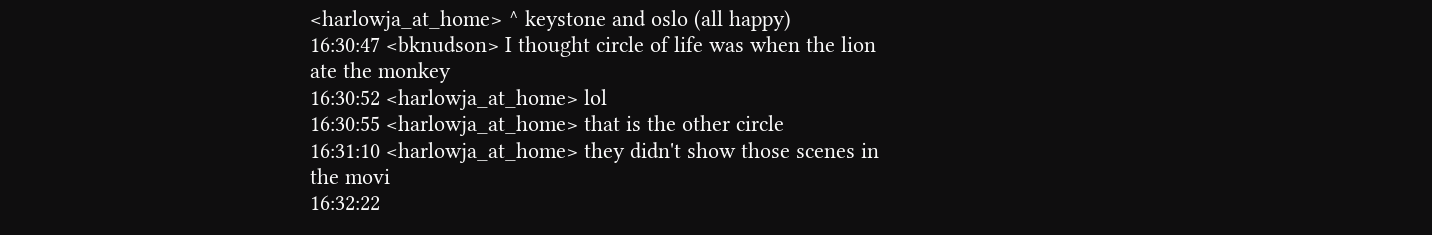<harlowja_at_home> ^ keystone and oslo (all happy)
16:30:47 <bknudson> I thought circle of life was when the lion ate the monkey
16:30:52 <harlowja_at_home> lol
16:30:55 <harlowja_at_home> that is the other circle
16:31:10 <harlowja_at_home> they didn't show those scenes in the movi
16:32:22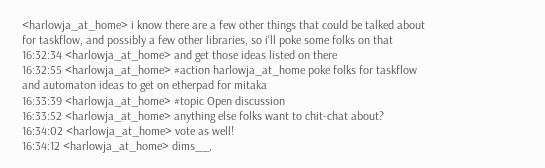<harlowja_at_home> i know there are a few other things that could be talked about for taskflow, and possibly a few other libraries, so i'll poke some folks on that
16:32:34 <harlowja_at_home> and get those ideas listed on there
16:32:55 <harlowja_at_home> #action harlowja_at_home poke folks for taskflow and automaton ideas to get on etherpad for mitaka
16:33:39 <harlowja_at_home> #topic Open discussion
16:33:52 <harlowja_at_home> anything else folks want to chit-chat about?
16:34:02 <harlowja_at_home> vote as well!
16:34:12 <harlowja_at_home> dims__,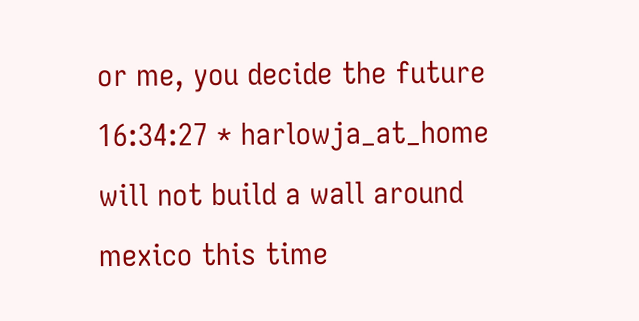or me, you decide the future
16:34:27 * harlowja_at_home will not build a wall around mexico this time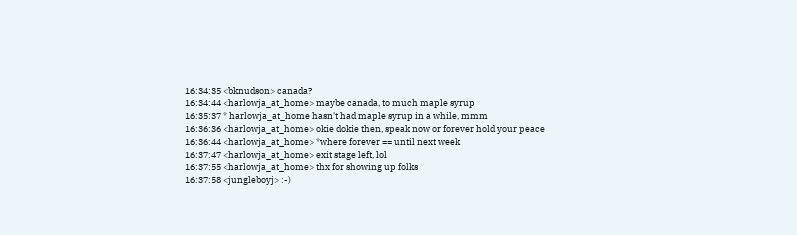16:34:35 <bknudson> canada?
16:34:44 <harlowja_at_home> maybe canada, to much maple syrup
16:35:37 * harlowja_at_home hasn't had maple syrup in a while, mmm
16:36:36 <harlowja_at_home> okie dokie then, speak now or forever hold your peace
16:36:44 <harlowja_at_home> *where forever == until next week
16:37:47 <harlowja_at_home> exit stage left, lol
16:37:55 <harlowja_at_home> thx for showing up folks
16:37:58 <jungleboyj> :-)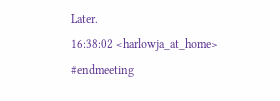Later.
16:38:02 <harlowja_at_home> #endmeeting